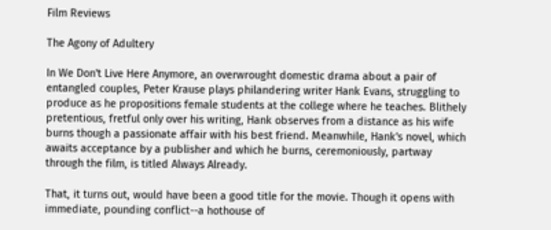Film Reviews

The Agony of Adultery

In We Don't Live Here Anymore, an overwrought domestic drama about a pair of entangled couples, Peter Krause plays philandering writer Hank Evans, struggling to produce as he propositions female students at the college where he teaches. Blithely pretentious, fretful only over his writing, Hank observes from a distance as his wife burns though a passionate affair with his best friend. Meanwhile, Hank's novel, which awaits acceptance by a publisher and which he burns, ceremoniously, partway through the film, is titled Always Already.

That, it turns out, would have been a good title for the movie. Though it opens with immediate, pounding conflict--a hothouse of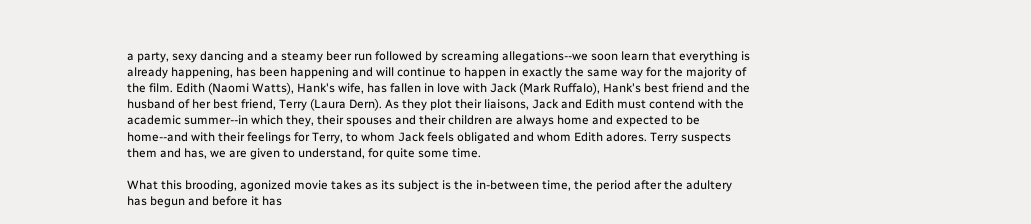a party, sexy dancing and a steamy beer run followed by screaming allegations--we soon learn that everything is already happening, has been happening and will continue to happen in exactly the same way for the majority of the film. Edith (Naomi Watts), Hank's wife, has fallen in love with Jack (Mark Ruffalo), Hank's best friend and the husband of her best friend, Terry (Laura Dern). As they plot their liaisons, Jack and Edith must contend with the academic summer--in which they, their spouses and their children are always home and expected to be home--and with their feelings for Terry, to whom Jack feels obligated and whom Edith adores. Terry suspects them and has, we are given to understand, for quite some time.

What this brooding, agonized movie takes as its subject is the in-between time, the period after the adultery has begun and before it has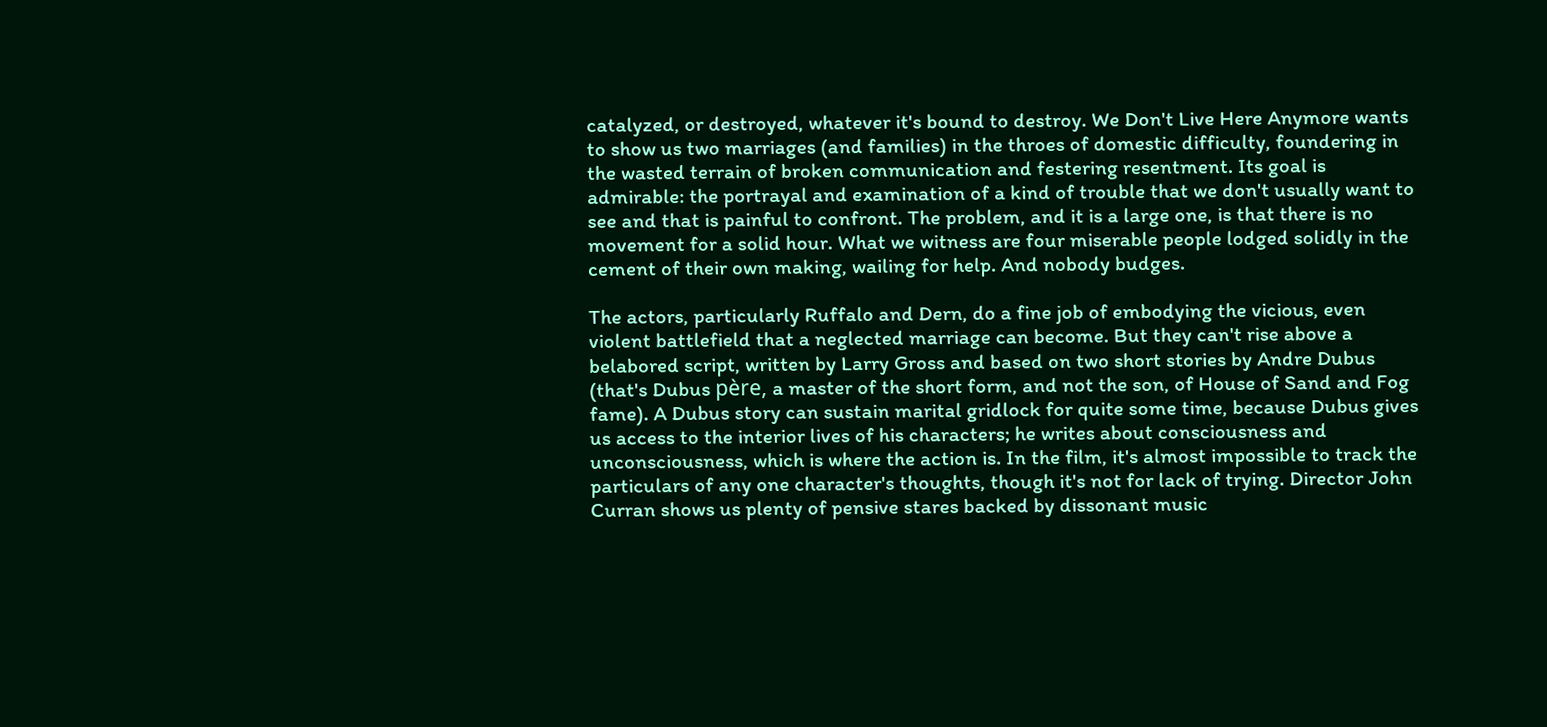catalyzed, or destroyed, whatever it's bound to destroy. We Don't Live Here Anymore wants to show us two marriages (and families) in the throes of domestic difficulty, foundering in the wasted terrain of broken communication and festering resentment. Its goal is admirable: the portrayal and examination of a kind of trouble that we don't usually want to see and that is painful to confront. The problem, and it is a large one, is that there is no movement for a solid hour. What we witness are four miserable people lodged solidly in the cement of their own making, wailing for help. And nobody budges.

The actors, particularly Ruffalo and Dern, do a fine job of embodying the vicious, even violent battlefield that a neglected marriage can become. But they can't rise above a belabored script, written by Larry Gross and based on two short stories by Andre Dubus (that's Dubus père, a master of the short form, and not the son, of House of Sand and Fog fame). A Dubus story can sustain marital gridlock for quite some time, because Dubus gives us access to the interior lives of his characters; he writes about consciousness and unconsciousness, which is where the action is. In the film, it's almost impossible to track the particulars of any one character's thoughts, though it's not for lack of trying. Director John Curran shows us plenty of pensive stares backed by dissonant music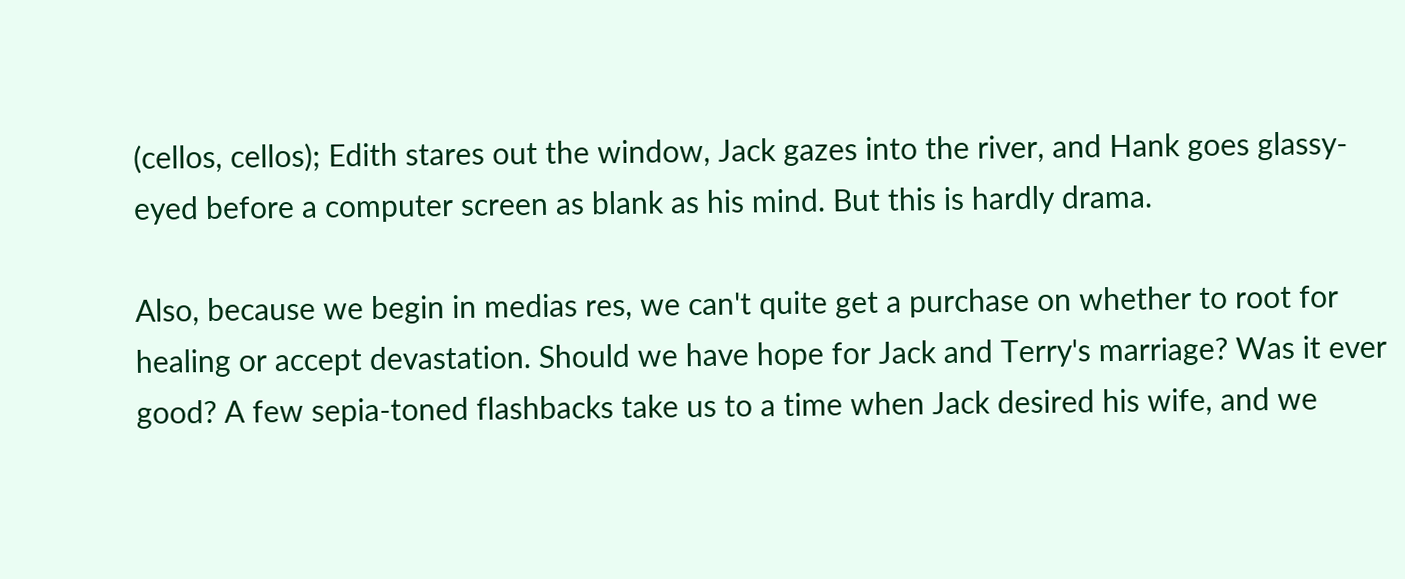(cellos, cellos); Edith stares out the window, Jack gazes into the river, and Hank goes glassy-eyed before a computer screen as blank as his mind. But this is hardly drama.

Also, because we begin in medias res, we can't quite get a purchase on whether to root for healing or accept devastation. Should we have hope for Jack and Terry's marriage? Was it ever good? A few sepia-toned flashbacks take us to a time when Jack desired his wife, and we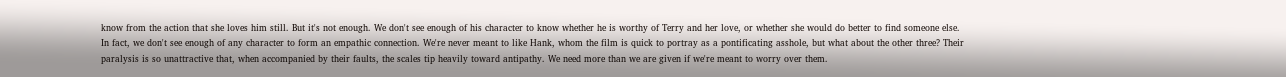know from the action that she loves him still. But it's not enough. We don't see enough of his character to know whether he is worthy of Terry and her love, or whether she would do better to find someone else. In fact, we don't see enough of any character to form an empathic connection. We're never meant to like Hank, whom the film is quick to portray as a pontificating asshole, but what about the other three? Their paralysis is so unattractive that, when accompanied by their faults, the scales tip heavily toward antipathy. We need more than we are given if we're meant to worry over them.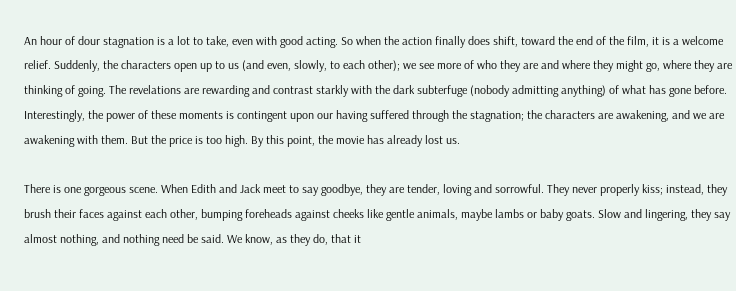An hour of dour stagnation is a lot to take, even with good acting. So when the action finally does shift, toward the end of the film, it is a welcome relief. Suddenly, the characters open up to us (and even, slowly, to each other); we see more of who they are and where they might go, where they are thinking of going. The revelations are rewarding and contrast starkly with the dark subterfuge (nobody admitting anything) of what has gone before. Interestingly, the power of these moments is contingent upon our having suffered through the stagnation; the characters are awakening, and we are awakening with them. But the price is too high. By this point, the movie has already lost us.

There is one gorgeous scene. When Edith and Jack meet to say goodbye, they are tender, loving and sorrowful. They never properly kiss; instead, they brush their faces against each other, bumping foreheads against cheeks like gentle animals, maybe lambs or baby goats. Slow and lingering, they say almost nothing, and nothing need be said. We know, as they do, that it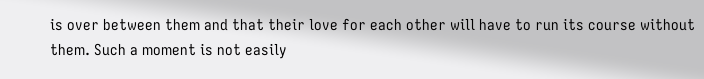is over between them and that their love for each other will have to run its course without them. Such a moment is not easily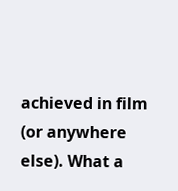achieved in film (or anywhere else). What a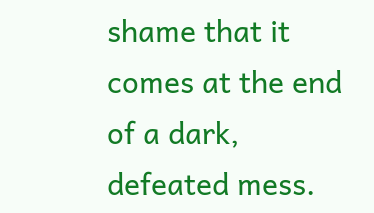shame that it comes at the end of a dark, defeated mess.